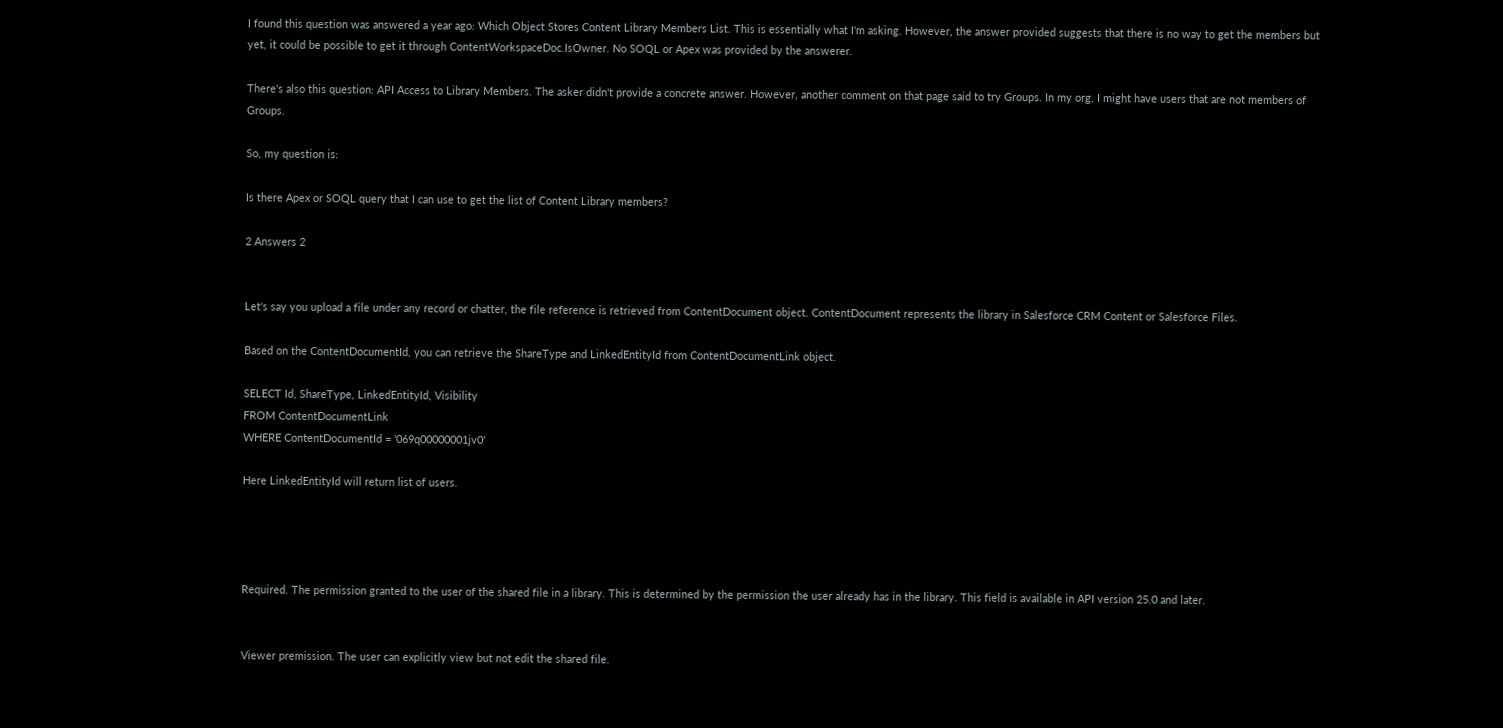I found this question was answered a year ago: Which Object Stores Content Library Members List. This is essentially what I'm asking. However, the answer provided suggests that there is no way to get the members but yet, it could be possible to get it through ContentWorkspaceDoc.IsOwner. No SOQL or Apex was provided by the answerer.

There's also this question: API Access to Library Members. The asker didn't provide a concrete answer. However, another comment on that page said to try Groups. In my org, I might have users that are not members of Groups.

So, my question is:

Is there Apex or SOQL query that I can use to get the list of Content Library members?

2 Answers 2


Let's say you upload a file under any record or chatter, the file reference is retrieved from ContentDocument object. ContentDocument represents the library in Salesforce CRM Content or Salesforce Files.

Based on the ContentDocumentId, you can retrieve the ShareType and LinkedEntityId from ContentDocumentLink object.

SELECT Id, ShareType, LinkedEntityId, Visibility
FROM ContentDocumentLink
WHERE ContentDocumentId = '069q00000001jv0'

Here LinkedEntityId will return list of users.




Required. The permission granted to the user of the shared file in a library. This is determined by the permission the user already has in the library. This field is available in API version 25.0 and later.


Viewer premission. The user can explicitly view but not edit the shared file.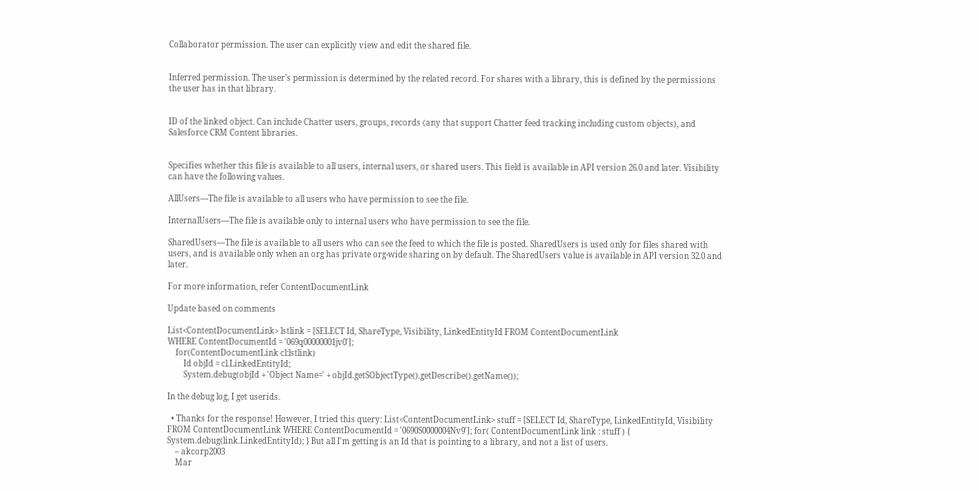Collaborator permission. The user can explicitly view and edit the shared file.


Inferred permission. The user’s permission is determined by the related record. For shares with a library, this is defined by the permissions the user has in that library.


ID of the linked object. Can include Chatter users, groups, records (any that support Chatter feed tracking including custom objects), and Salesforce CRM Content libraries.


Specifies whether this file is available to all users, internal users, or shared users. This field is available in API version 26.0 and later. Visibility can have the following values.

AllUsers—The file is available to all users who have permission to see the file.

InternalUsers—The file is available only to internal users who have permission to see the file.

SharedUsers—The file is available to all users who can see the feed to which the file is posted. SharedUsers is used only for files shared with users, and is available only when an org has private org-wide sharing on by default. The SharedUsers value is available in API version 32.0 and later.

For more information, refer ContentDocumentLink

Update based on comments

List<ContentDocumentLink> lstlink = [SELECT Id, ShareType, Visibility, LinkedEntityId FROM ContentDocumentLink
WHERE ContentDocumentId = '069q00000001jv0'];
    for(ContentDocumentLink cl:lstlink)
        Id objId = cl.LinkedEntityId;
        System.debug(objId + 'Object Name=' + objId.getSObjectType().getDescribe().getName());

In the debug log, I get userids.

  • Thanks for the response! However, I tried this query: List<ContentDocumentLink> stuff = [SELECT Id, ShareType, LinkedEntityId, Visibility FROM ContentDocumentLink WHERE ContentDocumentId = '0690S0000004Nv9']; for( ContentDocumentLink link : stuff ) { System.debug(link.LinkedEntityId); } But all I'm getting is an Id that is pointing to a library, and not a list of users.
    – akcorp2003
    Mar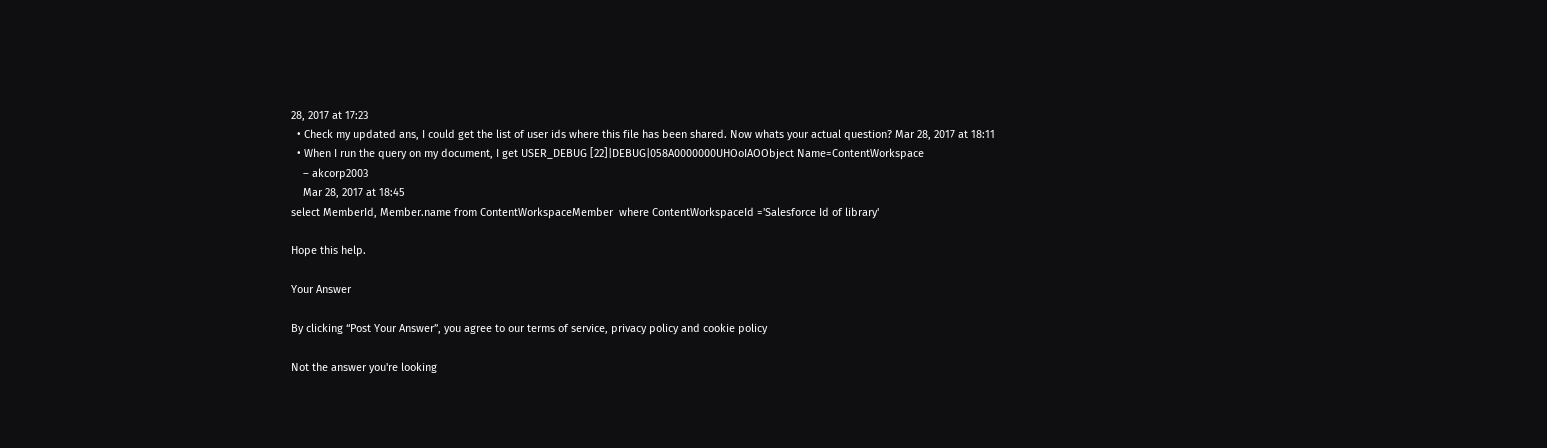28, 2017 at 17:23
  • Check my updated ans, I could get the list of user ids where this file has been shared. Now whats your actual question? Mar 28, 2017 at 18:11
  • When I run the query on my document, I get USER_DEBUG [22]|DEBUG|058A0000000UHOoIAOObject Name=ContentWorkspace
    – akcorp2003
    Mar 28, 2017 at 18:45
select MemberId, Member.name from ContentWorkspaceMember  where ContentWorkspaceId ='Salesforce Id of library'

Hope this help.

Your Answer

By clicking “Post Your Answer”, you agree to our terms of service, privacy policy and cookie policy

Not the answer you're looking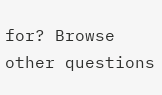for? Browse other questions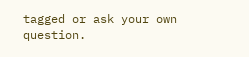tagged or ask your own question.